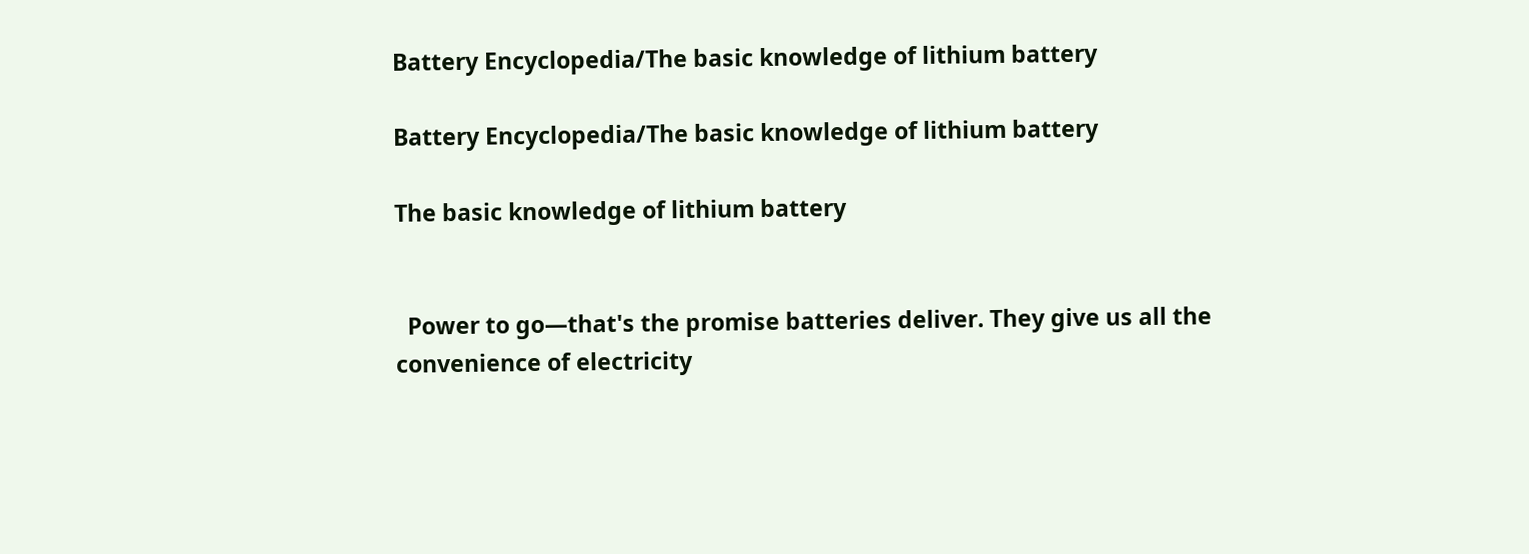Battery Encyclopedia/The basic knowledge of lithium battery

Battery Encyclopedia/The basic knowledge of lithium battery

The basic knowledge of lithium battery


  Power to go—that's the promise batteries deliver. They give us all the convenience of electricity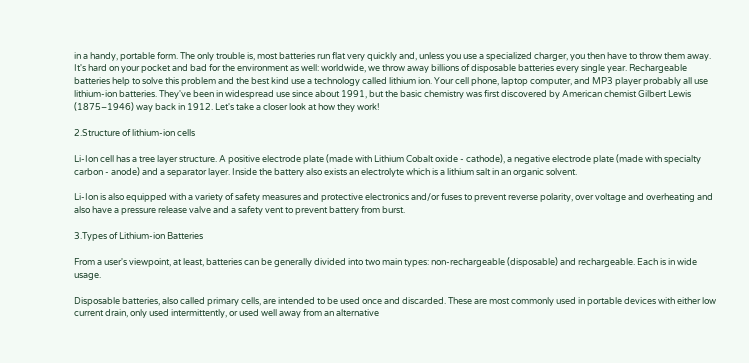in a handy, portable form. The only trouble is, most batteries run flat very quickly and, unless you use a specialized charger, you then have to throw them away. It's hard on your pocket and bad for the environment as well: worldwide, we throw away billions of disposable batteries every single year. Rechargeable batteries help to solve this problem and the best kind use a technology called lithium ion. Your cell phone, laptop computer, and MP3 player probably all use lithium-ion batteries. They've been in widespread use since about 1991, but the basic chemistry was first discovered by American chemist Gilbert Lewis (1875–1946) way back in 1912. Let's take a closer look at how they work!

2.Structure of lithium-ion cells

Li-Ion cell has a tree layer structure. A positive electrode plate (made with Lithium Cobalt oxide - cathode), a negative electrode plate (made with specialty carbon - anode) and a separator layer. Inside the battery also exists an electrolyte which is a lithium salt in an organic solvent.

Li-Ion is also equipped with a variety of safety measures and protective electronics and/or fuses to prevent reverse polarity, over voltage and overheating and also have a pressure release valve and a safety vent to prevent battery from burst.

3.Types of Lithium-ion Batteries

From a user's viewpoint, at least, batteries can be generally divided into two main types: non-rechargeable (disposable) and rechargeable. Each is in wide usage.

Disposable batteries, also called primary cells, are intended to be used once and discarded. These are most commonly used in portable devices with either low current drain, only used intermittently, or used well away from an alternative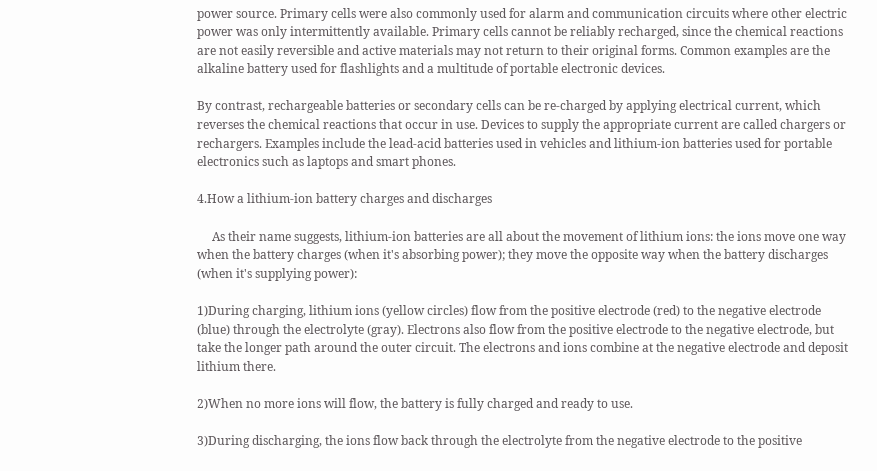power source. Primary cells were also commonly used for alarm and communication circuits where other electric power was only intermittently available. Primary cells cannot be reliably recharged, since the chemical reactions are not easily reversible and active materials may not return to their original forms. Common examples are the alkaline battery used for flashlights and a multitude of portable electronic devices.

By contrast, rechargeable batteries or secondary cells can be re-charged by applying electrical current, which reverses the chemical reactions that occur in use. Devices to supply the appropriate current are called chargers or rechargers. Examples include the lead-acid batteries used in vehicles and lithium-ion batteries used for portable electronics such as laptops and smart phones.

4.How a lithium-ion battery charges and discharges

     As their name suggests, lithium-ion batteries are all about the movement of lithium ions: the ions move one way when the battery charges (when it's absorbing power); they move the opposite way when the battery discharges (when it's supplying power):

1)During charging, lithium ions (yellow circles) flow from the positive electrode (red) to the negative electrode (blue) through the electrolyte (gray). Electrons also flow from the positive electrode to the negative electrode, but take the longer path around the outer circuit. The electrons and ions combine at the negative electrode and deposit lithium there.

2)When no more ions will flow, the battery is fully charged and ready to use.

3)During discharging, the ions flow back through the electrolyte from the negative electrode to the positive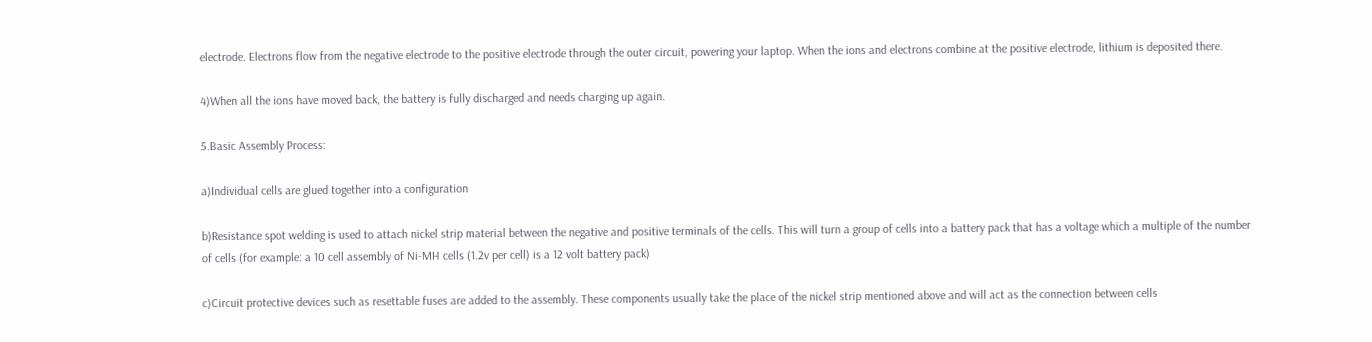electrode. Electrons flow from the negative electrode to the positive electrode through the outer circuit, powering your laptop. When the ions and electrons combine at the positive electrode, lithium is deposited there.

4)When all the ions have moved back, the battery is fully discharged and needs charging up again.

5.Basic Assembly Process:

a)Individual cells are glued together into a configuration

b)Resistance spot welding is used to attach nickel strip material between the negative and positive terminals of the cells. This will turn a group of cells into a battery pack that has a voltage which a multiple of the number of cells (for example: a 10 cell assembly of Ni-MH cells (1.2v per cell) is a 12 volt battery pack)

c)Circuit protective devices such as resettable fuses are added to the assembly. These components usually take the place of the nickel strip mentioned above and will act as the connection between cells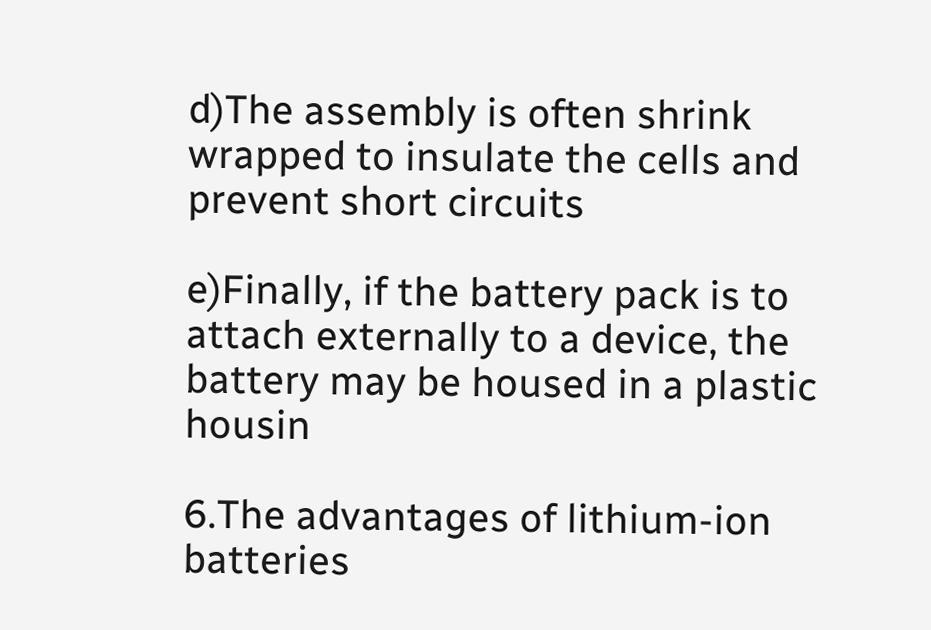d)The assembly is often shrink wrapped to insulate the cells and prevent short circuits

e)Finally, if the battery pack is to attach externally to a device, the battery may be housed in a plastic housin

6.The advantages of lithium-ion batteries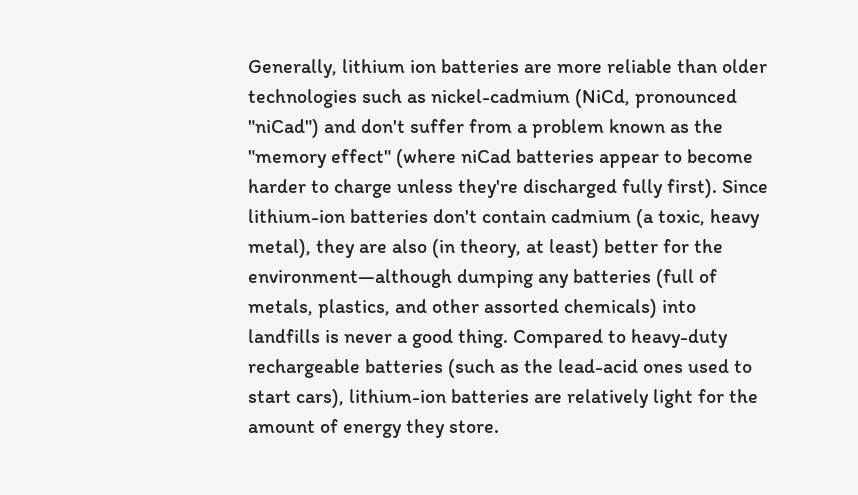Generally, lithium ion batteries are more reliable than older technologies such as nickel-cadmium (NiCd, pronounced "niCad") and don't suffer from a problem known as the "memory effect" (where niCad batteries appear to become harder to charge unless they're discharged fully first). Since lithium-ion batteries don't contain cadmium (a toxic, heavy metal), they are also (in theory, at least) better for the environment—although dumping any batteries (full of metals, plastics, and other assorted chemicals) into landfills is never a good thing. Compared to heavy-duty rechargeable batteries (such as the lead-acid ones used to start cars), lithium-ion batteries are relatively light for the amount of energy they store.